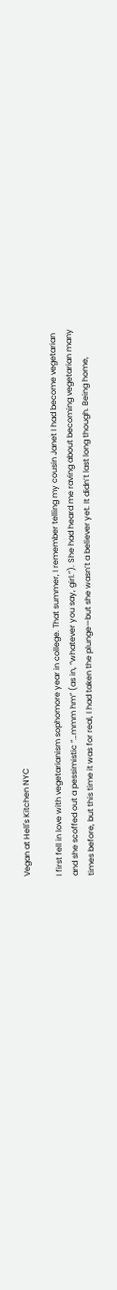Vegan at Hell's Kitchen NYC

I first fell in love with vegetarianism sophomore year in college. That summer, I remember telling my cousin Janet I had become vegetarian and she scoffed out a pessimistic “…mmm hm” (as in, “whatever you say, girl.”). She had heard me raving about becoming vegetarian many times before, but this time it was for real, I had taken the plunge—but she wasn’t a believer yet. It didn’t last long though. Being home,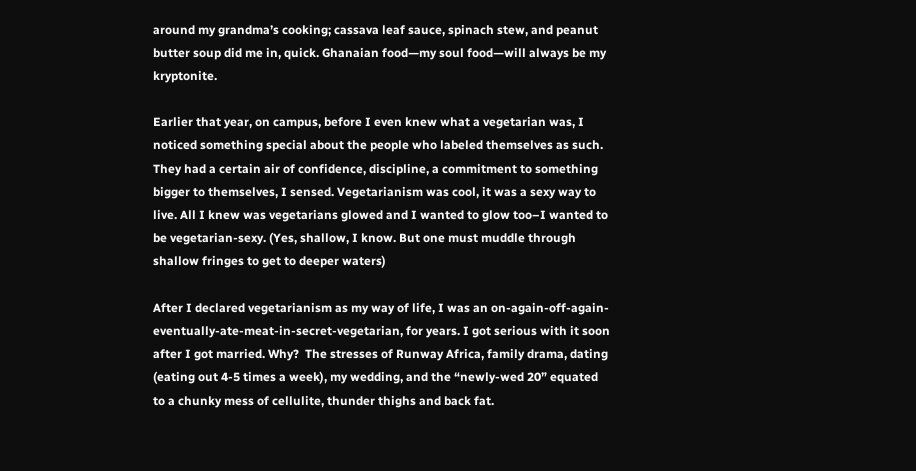around my grandma’s cooking; cassava leaf sauce, spinach stew, and peanut butter soup did me in, quick. Ghanaian food—my soul food—will always be my kryptonite.

Earlier that year, on campus, before I even knew what a vegetarian was, I noticed something special about the people who labeled themselves as such. They had a certain air of confidence, discipline, a commitment to something bigger to themselves, I sensed. Vegetarianism was cool, it was a sexy way to live. All I knew was vegetarians glowed and I wanted to glow too–I wanted to be vegetarian-sexy. (Yes, shallow, I know. But one must muddle through shallow fringes to get to deeper waters)

After I declared vegetarianism as my way of life, I was an on-again-off-again-eventually-ate-meat-in-secret-vegetarian, for years. I got serious with it soon after I got married. Why?  The stresses of Runway Africa, family drama, dating (eating out 4-5 times a week), my wedding, and the “newly-wed 20” equated to a chunky mess of cellulite, thunder thighs and back fat.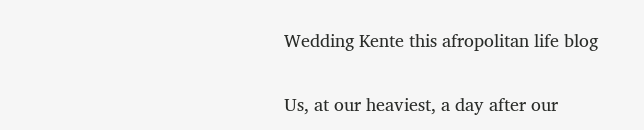Wedding Kente this afropolitan life blog

Us, at our heaviest, a day after our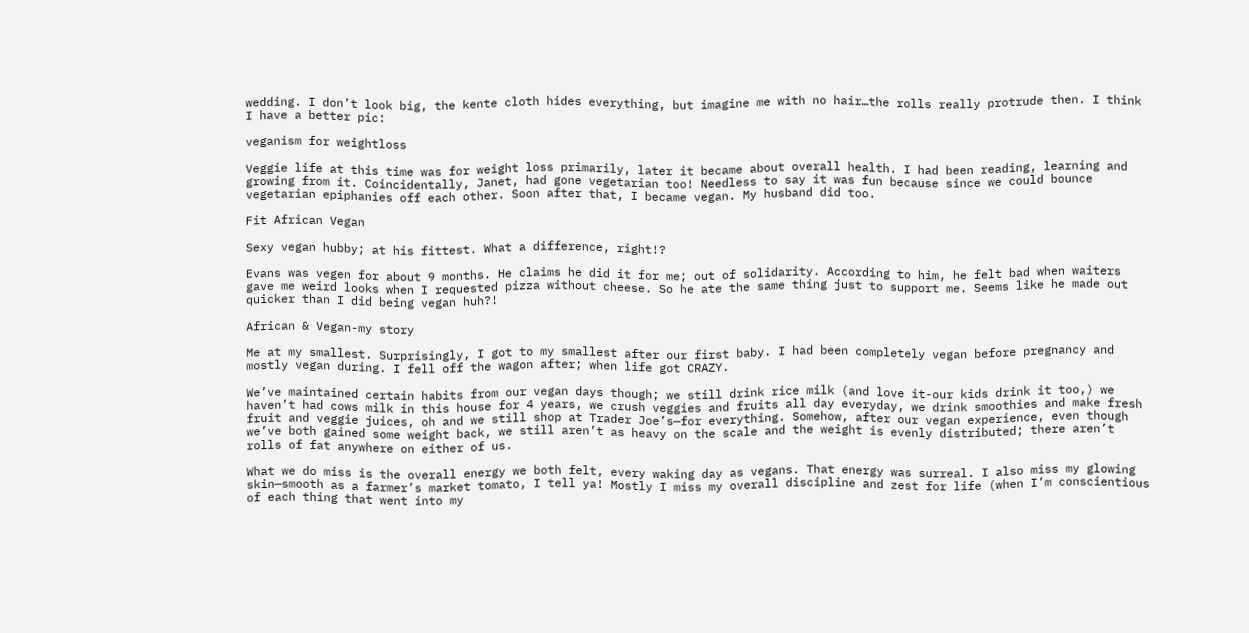wedding. I don’t look big, the kente cloth hides everything, but imagine me with no hair…the rolls really protrude then. I think I have a better pic:

veganism for weightloss

Veggie life at this time was for weight loss primarily, later it became about overall health. I had been reading, learning and growing from it. Coincidentally, Janet, had gone vegetarian too! Needless to say it was fun because since we could bounce vegetarian epiphanies off each other. Soon after that, I became vegan. My husband did too.

Fit African Vegan

Sexy vegan hubby; at his fittest. What a difference, right!?

Evans was vegen for about 9 months. He claims he did it for me; out of solidarity. According to him, he felt bad when waiters gave me weird looks when I requested pizza without cheese. So he ate the same thing just to support me. Seems like he made out quicker than I did being vegan huh?!

African & Vegan-my story

Me at my smallest. Surprisingly, I got to my smallest after our first baby. I had been completely vegan before pregnancy and mostly vegan during. I fell off the wagon after; when life got CRAZY.

We’ve maintained certain habits from our vegan days though; we still drink rice milk (and love it-our kids drink it too,) we haven’t had cows milk in this house for 4 years, we crush veggies and fruits all day everyday, we drink smoothies and make fresh fruit and veggie juices, oh and we still shop at Trader Joe’s—for everything. Somehow, after our vegan experience, even though we’ve both gained some weight back, we still aren’t as heavy on the scale and the weight is evenly distributed; there aren’t rolls of fat anywhere on either of us.

What we do miss is the overall energy we both felt, every waking day as vegans. That energy was surreal. I also miss my glowing skin—smooth as a farmer’s market tomato, I tell ya! Mostly I miss my overall discipline and zest for life (when I’m conscientious of each thing that went into my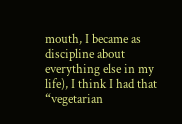mouth, I became as discipline about everything else in my life), I think I had that “vegetarian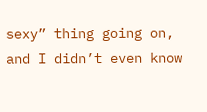sexy” thing going on, and I didn’t even know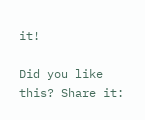it!

Did you like this? Share it: